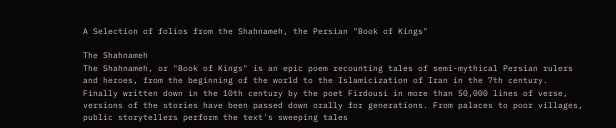A Selection of folios from the Shahnameh, the Persian "Book of Kings"

The Shahnameh
The Shahnameh, or "Book of Kings" is an epic poem recounting tales of semi-mythical Persian rulers and heroes, from the beginning of the world to the Islamicization of Iran in the 7th century. Finally written down in the 10th century by the poet Firdousi in more than 50,000 lines of verse, versions of the stories have been passed down orally for generations. From palaces to poor villages, public storytellers perform the text's sweeping tales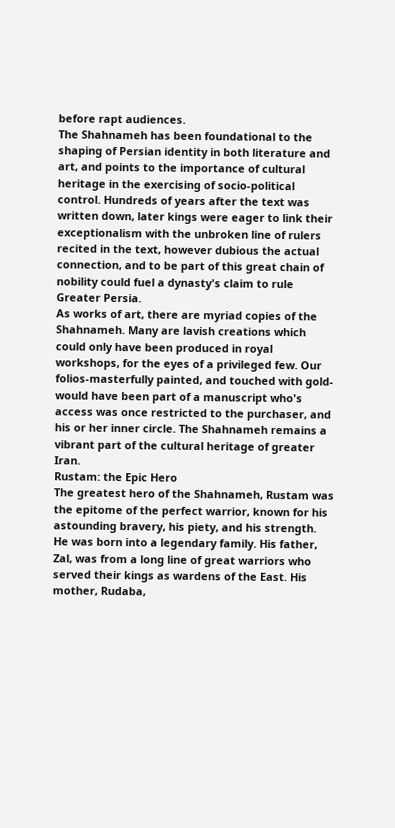before rapt audiences.
The Shahnameh has been foundational to the shaping of Persian identity in both literature and art, and points to the importance of cultural heritage in the exercising of socio-political control. Hundreds of years after the text was written down, later kings were eager to link their exceptionalism with the unbroken line of rulers recited in the text, however dubious the actual connection, and to be part of this great chain of nobility could fuel a dynasty's claim to rule Greater Persia.
As works of art, there are myriad copies of the Shahnameh. Many are lavish creations which could only have been produced in royal workshops, for the eyes of a privileged few. Our folios-masterfully painted, and touched with gold- would have been part of a manuscript who's access was once restricted to the purchaser, and his or her inner circle. The Shahnameh remains a vibrant part of the cultural heritage of greater Iran.
Rustam: the Epic Hero
The greatest hero of the Shahnameh, Rustam was the epitome of the perfect warrior, known for his astounding bravery, his piety, and his strength. He was born into a legendary family. His father, Zal, was from a long line of great warriors who served their kings as wardens of the East. His mother, Rudaba,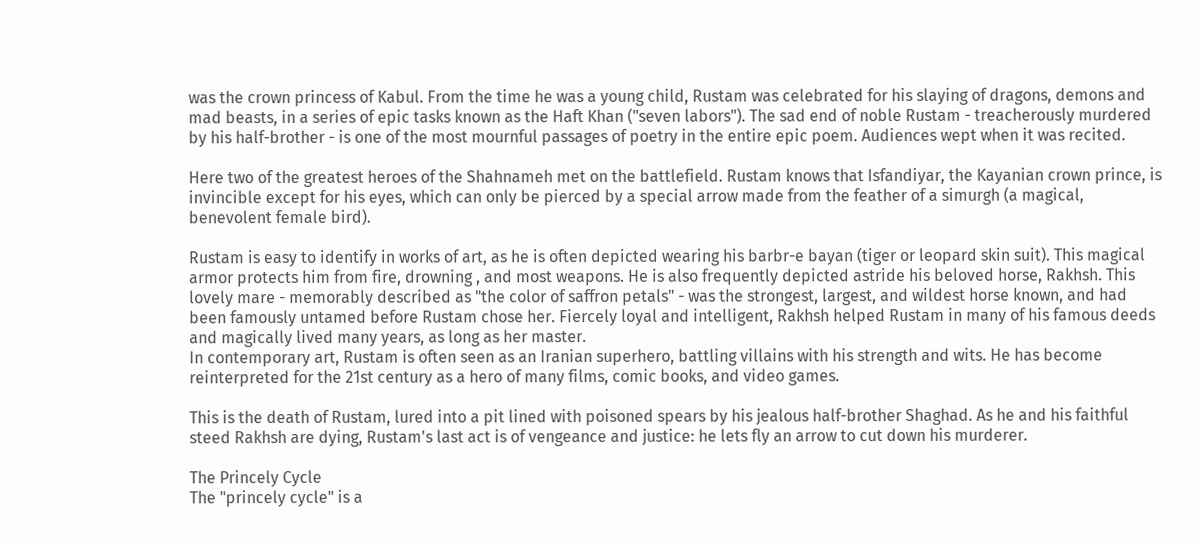was the crown princess of Kabul. From the time he was a young child, Rustam was celebrated for his slaying of dragons, demons and mad beasts, in a series of epic tasks known as the Haft Khan ("seven labors"). The sad end of noble Rustam - treacherously murdered by his half-brother - is one of the most mournful passages of poetry in the entire epic poem. Audiences wept when it was recited.

Here two of the greatest heroes of the Shahnameh met on the battlefield. Rustam knows that Isfandiyar, the Kayanian crown prince, is invincible except for his eyes, which can only be pierced by a special arrow made from the feather of a simurgh (a magical, benevolent female bird).

Rustam is easy to identify in works of art, as he is often depicted wearing his barbr-e bayan (tiger or leopard skin suit). This magical armor protects him from fire, drowning , and most weapons. He is also frequently depicted astride his beloved horse, Rakhsh. This lovely mare - memorably described as "the color of saffron petals" - was the strongest, largest, and wildest horse known, and had been famously untamed before Rustam chose her. Fiercely loyal and intelligent, Rakhsh helped Rustam in many of his famous deeds and magically lived many years, as long as her master.
In contemporary art, Rustam is often seen as an Iranian superhero, battling villains with his strength and wits. He has become reinterpreted for the 21st century as a hero of many films, comic books, and video games.

This is the death of Rustam, lured into a pit lined with poisoned spears by his jealous half-brother Shaghad. As he and his faithful steed Rakhsh are dying, Rustam's last act is of vengeance and justice: he lets fly an arrow to cut down his murderer.

The Princely Cycle
The "princely cycle" is a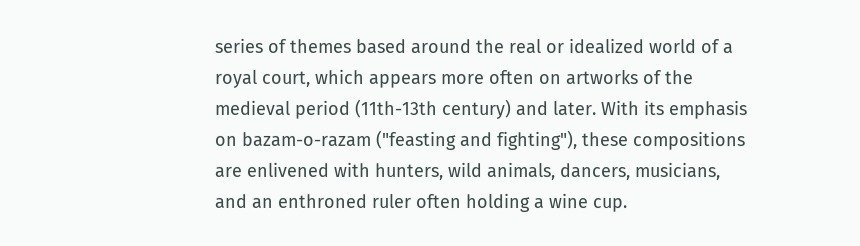series of themes based around the real or idealized world of a royal court, which appears more often on artworks of the medieval period (11th-13th century) and later. With its emphasis on bazam-o-razam ("feasting and fighting"), these compositions are enlivened with hunters, wild animals, dancers, musicians, and an enthroned ruler often holding a wine cup.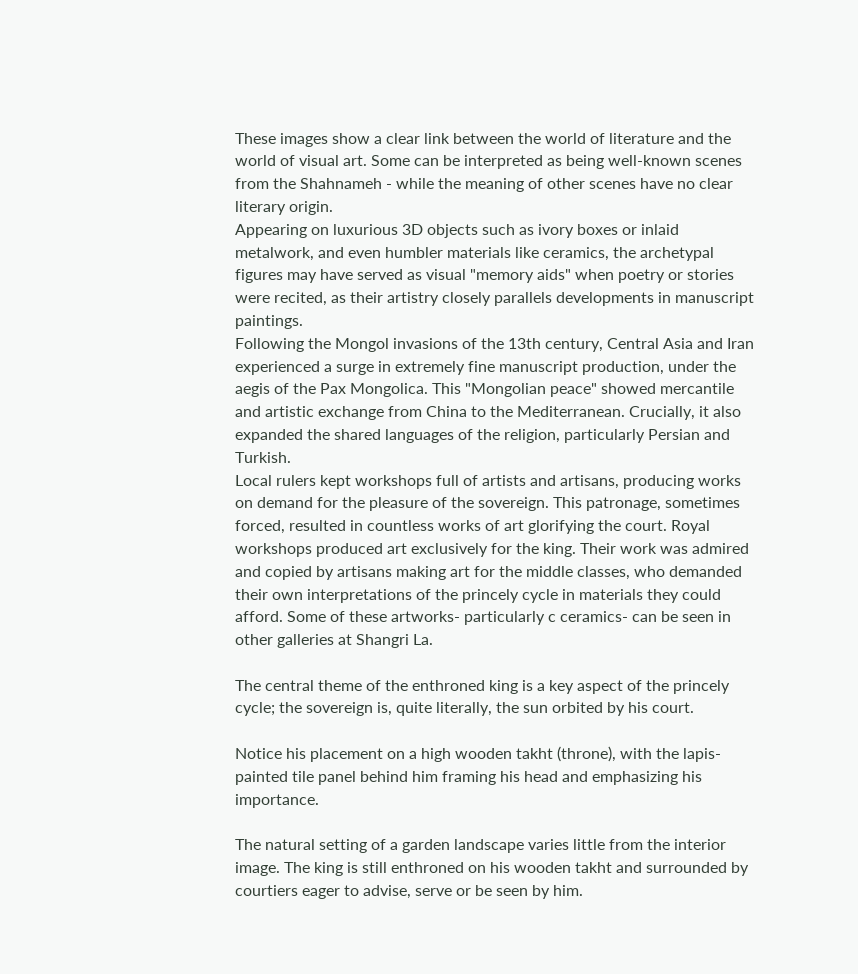These images show a clear link between the world of literature and the world of visual art. Some can be interpreted as being well-known scenes from the Shahnameh - while the meaning of other scenes have no clear literary origin.
Appearing on luxurious 3D objects such as ivory boxes or inlaid metalwork, and even humbler materials like ceramics, the archetypal figures may have served as visual "memory aids" when poetry or stories were recited, as their artistry closely parallels developments in manuscript paintings.
Following the Mongol invasions of the 13th century, Central Asia and Iran experienced a surge in extremely fine manuscript production, under the aegis of the Pax Mongolica. This "Mongolian peace" showed mercantile and artistic exchange from China to the Mediterranean. Crucially, it also expanded the shared languages of the religion, particularly Persian and Turkish.
Local rulers kept workshops full of artists and artisans, producing works on demand for the pleasure of the sovereign. This patronage, sometimes forced, resulted in countless works of art glorifying the court. Royal workshops produced art exclusively for the king. Their work was admired and copied by artisans making art for the middle classes, who demanded their own interpretations of the princely cycle in materials they could afford. Some of these artworks- particularly c ceramics- can be seen in other galleries at Shangri La.

The central theme of the enthroned king is a key aspect of the princely cycle; the sovereign is, quite literally, the sun orbited by his court.

Notice his placement on a high wooden takht (throne), with the lapis-painted tile panel behind him framing his head and emphasizing his importance.

The natural setting of a garden landscape varies little from the interior image. The king is still enthroned on his wooden takht and surrounded by courtiers eager to advise, serve or be seen by him.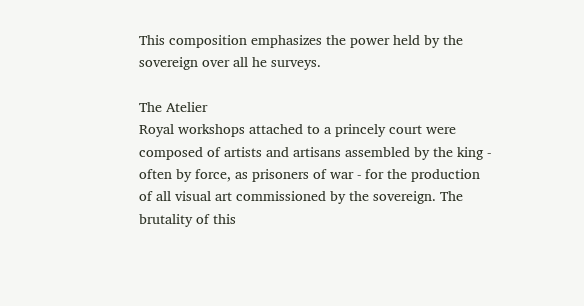This composition emphasizes the power held by the sovereign over all he surveys.

The Atelier
Royal workshops attached to a princely court were composed of artists and artisans assembled by the king - often by force, as prisoners of war - for the production of all visual art commissioned by the sovereign. The brutality of this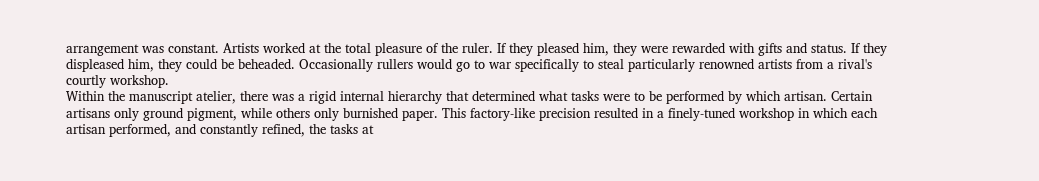arrangement was constant. Artists worked at the total pleasure of the ruler. If they pleased him, they were rewarded with gifts and status. If they displeased him, they could be beheaded. Occasionally rullers would go to war specifically to steal particularly renowned artists from a rival's courtly workshop.
Within the manuscript atelier, there was a rigid internal hierarchy that determined what tasks were to be performed by which artisan. Certain artisans only ground pigment, while others only burnished paper. This factory-like precision resulted in a finely-tuned workshop in which each artisan performed, and constantly refined, the tasks at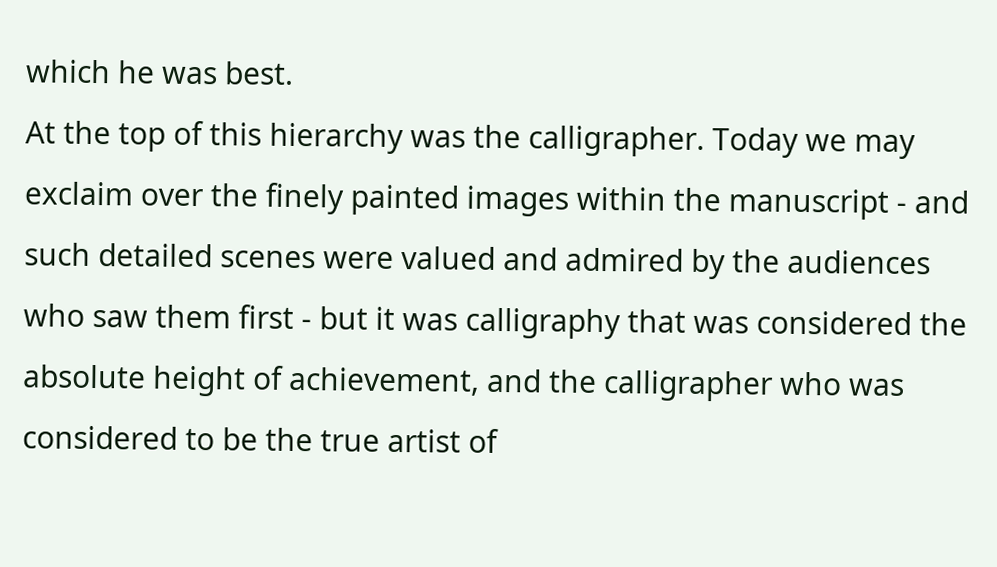which he was best.
At the top of this hierarchy was the calligrapher. Today we may exclaim over the finely painted images within the manuscript - and such detailed scenes were valued and admired by the audiences who saw them first - but it was calligraphy that was considered the absolute height of achievement, and the calligrapher who was considered to be the true artist of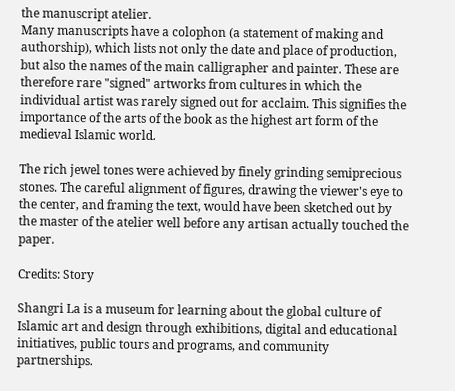the manuscript atelier.
Many manuscripts have a colophon (a statement of making and authorship), which lists not only the date and place of production, but also the names of the main calligrapher and painter. These are therefore rare "signed" artworks from cultures in which the individual artist was rarely signed out for acclaim. This signifies the importance of the arts of the book as the highest art form of the medieval Islamic world.

The rich jewel tones were achieved by finely grinding semiprecious stones. The careful alignment of figures, drawing the viewer's eye to the center, and framing the text, would have been sketched out by the master of the atelier well before any artisan actually touched the paper.

Credits: Story

Shangri La is a museum for learning about the global culture of Islamic art and design through exhibitions, digital and educational initiatives, public tours and programs, and community partnerships.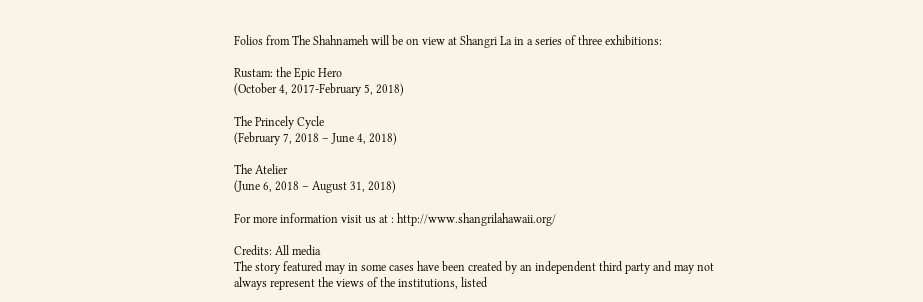Folios from The Shahnameh will be on view at Shangri La in a series of three exhibitions:

Rustam: the Epic Hero
(October 4, 2017-February 5, 2018)

The Princely Cycle
(February 7, 2018 – June 4, 2018)

The Atelier
(June 6, 2018 – August 31, 2018)

For more information visit us at : http://www.shangrilahawaii.org/

Credits: All media
The story featured may in some cases have been created by an independent third party and may not always represent the views of the institutions, listed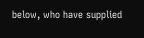below, who have supplied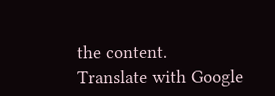the content.
Translate with Google